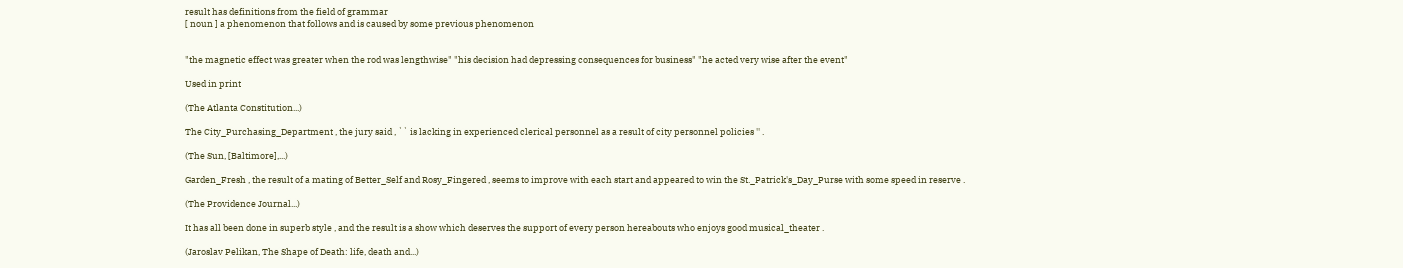result has definitions from the field of grammar
[ noun ] a phenomenon that follows and is caused by some previous phenomenon


"the magnetic effect was greater when the rod was lengthwise" "his decision had depressing consequences for business" "he acted very wise after the event"

Used in print

(The Atlanta Constitution...)

The City_Purchasing_Department , the jury said , `` is lacking in experienced clerical personnel as a result of city personnel policies '' .

(The Sun, [Baltimore],...)

Garden_Fresh , the result of a mating of Better_Self and Rosy_Fingered , seems to improve with each start and appeared to win the St._Patrick's_Day_Purse with some speed in reserve .

(The Providence Journal...)

It has all been done in superb style , and the result is a show which deserves the support of every person hereabouts who enjoys good musical_theater .

(Jaroslav Pelikan, The Shape of Death: life, death and...)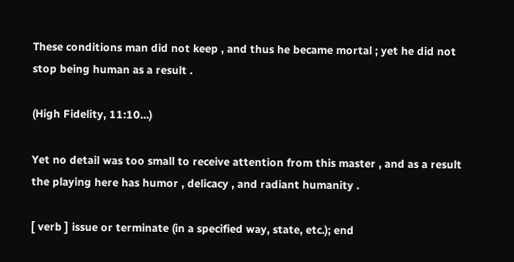These conditions man did not keep , and thus he became mortal ; yet he did not stop being human as a result .

(High Fidelity, 11:10...)

Yet no detail was too small to receive attention from this master , and as a result the playing here has humor , delicacy , and radiant humanity .

[ verb ] issue or terminate (in a specified way, state, etc.); end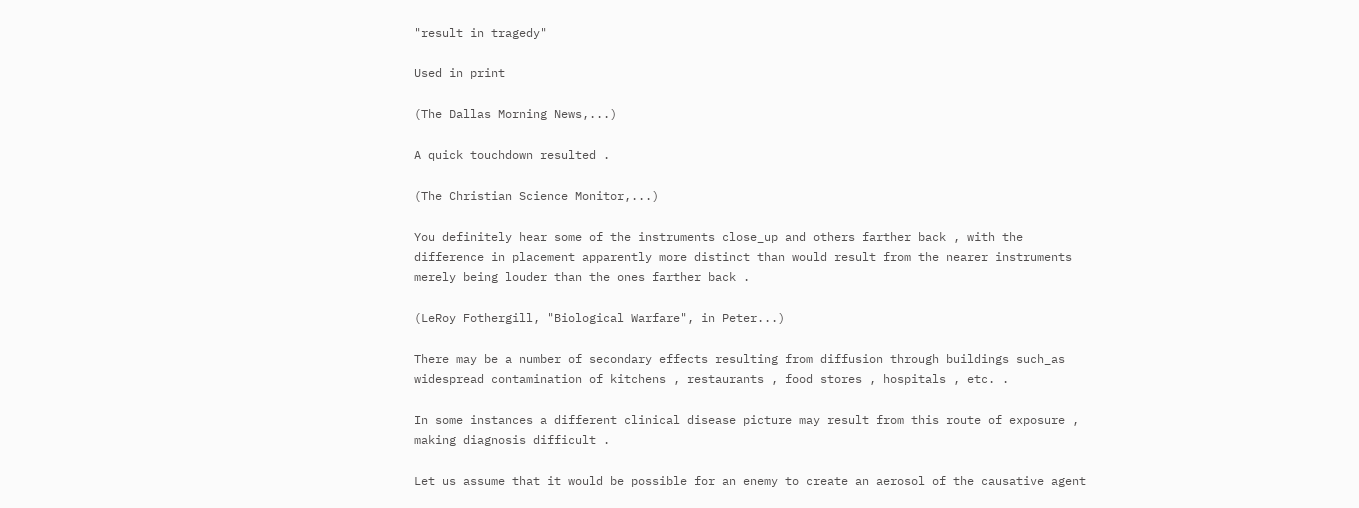"result in tragedy"

Used in print

(The Dallas Morning News,...)

A quick touchdown resulted .

(The Christian Science Monitor,...)

You definitely hear some of the instruments close_up and others farther back , with the difference in placement apparently more distinct than would result from the nearer instruments merely being louder than the ones farther back .

(LeRoy Fothergill, "Biological Warfare", in Peter...)

There may be a number of secondary effects resulting from diffusion through buildings such_as widespread contamination of kitchens , restaurants , food stores , hospitals , etc. .

In some instances a different clinical disease picture may result from this route of exposure , making diagnosis difficult .

Let us assume that it would be possible for an enemy to create an aerosol of the causative agent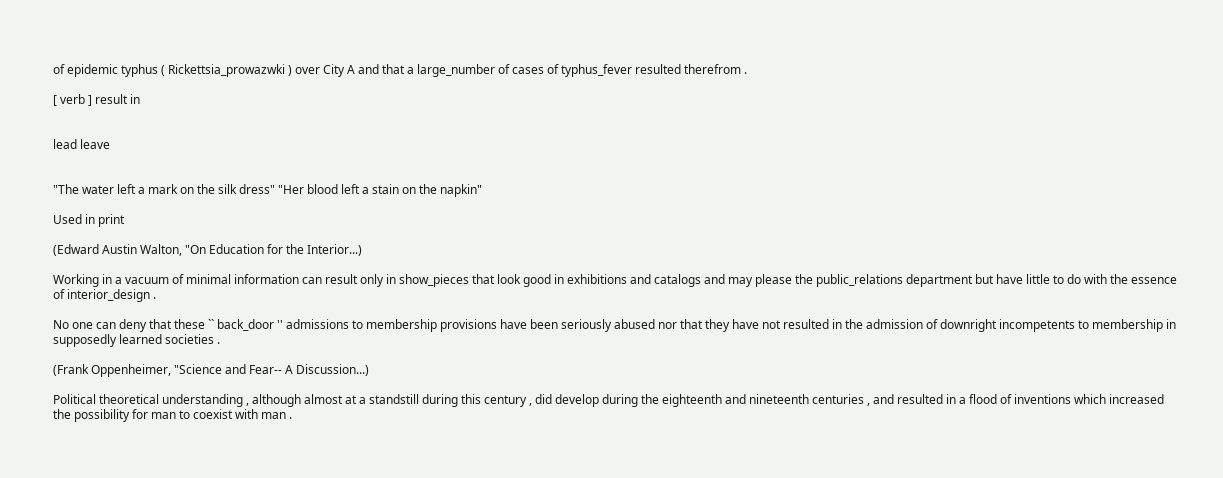of epidemic typhus ( Rickettsia_prowazwki ) over City A and that a large_number of cases of typhus_fever resulted therefrom .

[ verb ] result in


lead leave


"The water left a mark on the silk dress" "Her blood left a stain on the napkin"

Used in print

(Edward Austin Walton, "On Education for the Interior...)

Working in a vacuum of minimal information can result only in show_pieces that look good in exhibitions and catalogs and may please the public_relations department but have little to do with the essence of interior_design .

No one can deny that these `` back_door '' admissions to membership provisions have been seriously abused nor that they have not resulted in the admission of downright incompetents to membership in supposedly learned societies .

(Frank Oppenheimer, "Science and Fear-- A Discussion...)

Political theoretical understanding , although almost at a standstill during this century , did develop during the eighteenth and nineteenth centuries , and resulted in a flood of inventions which increased the possibility for man to coexist with man .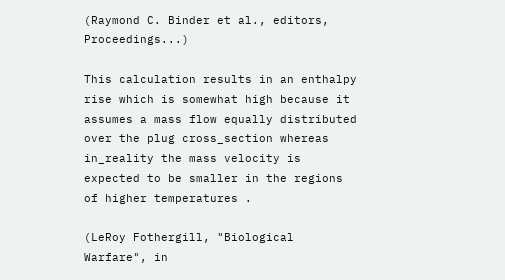(Raymond C. Binder et al., editors, Proceedings...)

This calculation results in an enthalpy rise which is somewhat high because it assumes a mass flow equally distributed over the plug cross_section whereas in_reality the mass velocity is expected to be smaller in the regions of higher temperatures .

(LeRoy Fothergill, "Biological Warfare", in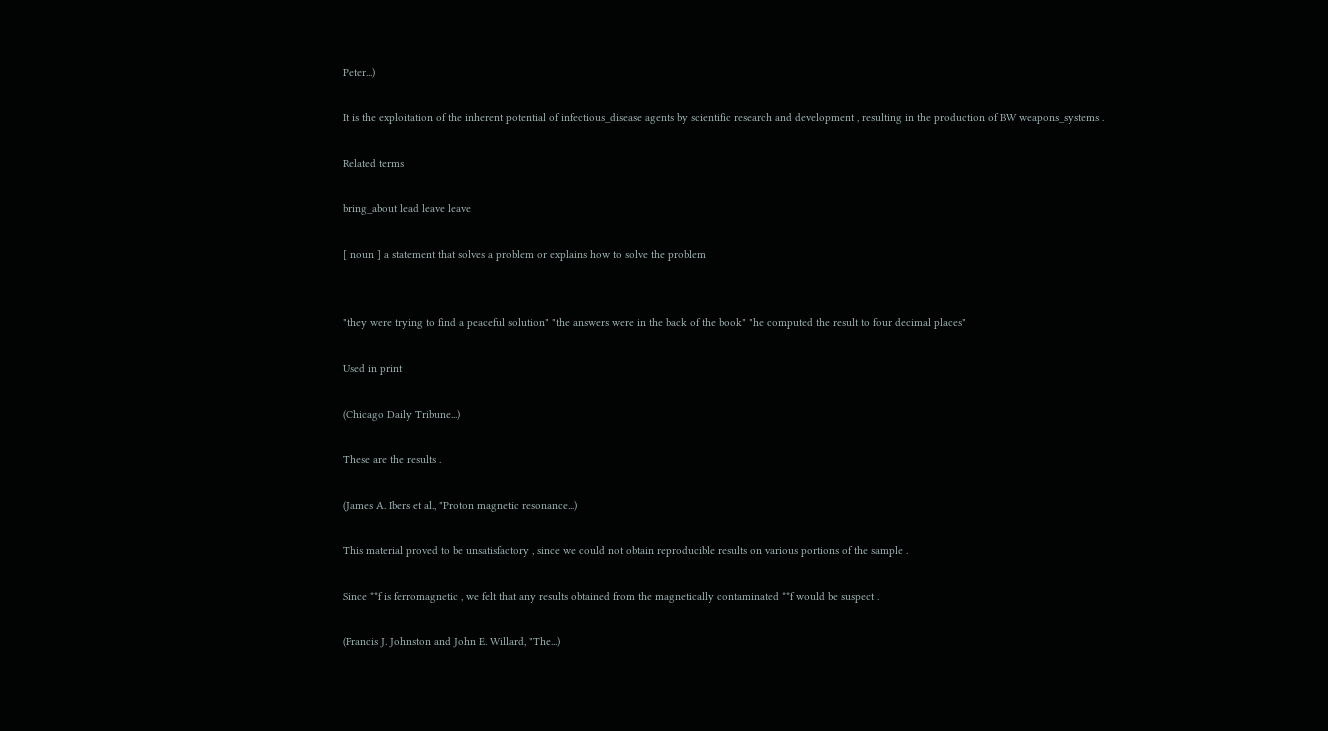Peter...)

It is the exploitation of the inherent potential of infectious_disease agents by scientific research and development , resulting in the production of BW weapons_systems .

Related terms

bring_about lead leave leave

[ noun ] a statement that solves a problem or explains how to solve the problem


"they were trying to find a peaceful solution" "the answers were in the back of the book" "he computed the result to four decimal places"

Used in print

(Chicago Daily Tribune...)

These are the results .

(James A. Ibers et al., "Proton magnetic resonance...)

This material proved to be unsatisfactory , since we could not obtain reproducible results on various portions of the sample .

Since **f is ferromagnetic , we felt that any results obtained from the magnetically contaminated **f would be suspect .

(Francis J. Johnston and John E. Willard, "The...)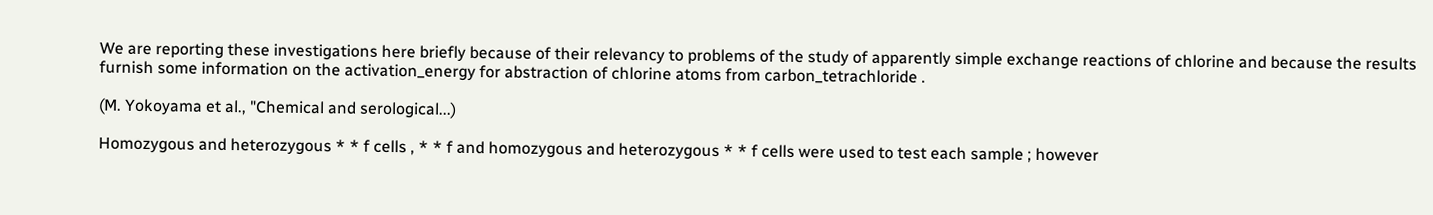We are reporting these investigations here briefly because of their relevancy to problems of the study of apparently simple exchange reactions of chlorine and because the results furnish some information on the activation_energy for abstraction of chlorine atoms from carbon_tetrachloride .

(M. Yokoyama et al., "Chemical and serological...)

Homozygous and heterozygous * * f cells , * * f and homozygous and heterozygous * * f cells were used to test each sample ; however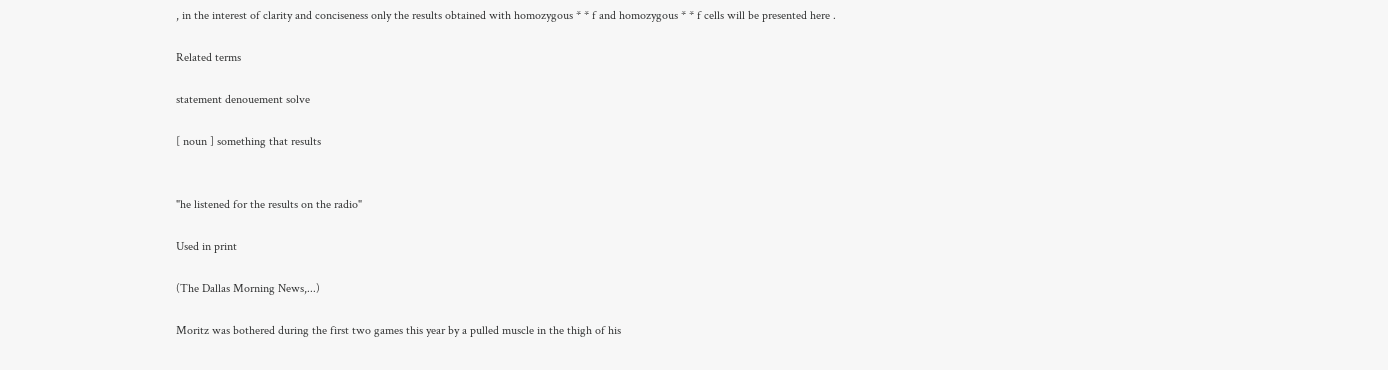, in the interest of clarity and conciseness only the results obtained with homozygous * * f and homozygous * * f cells will be presented here .

Related terms

statement denouement solve

[ noun ] something that results


"he listened for the results on the radio"

Used in print

(The Dallas Morning News,...)

Moritz was bothered during the first two games this year by a pulled muscle in the thigh of his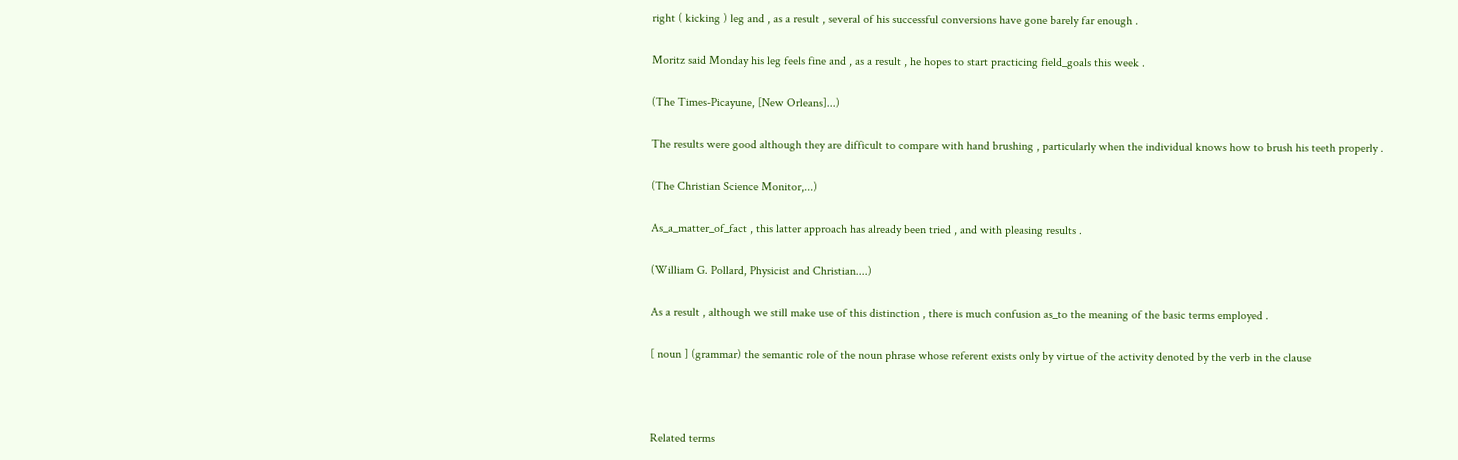right ( kicking ) leg and , as a result , several of his successful conversions have gone barely far enough .

Moritz said Monday his leg feels fine and , as a result , he hopes to start practicing field_goals this week .

(The Times-Picayune, [New Orleans]...)

The results were good although they are difficult to compare with hand brushing , particularly when the individual knows how to brush his teeth properly .

(The Christian Science Monitor,...)

As_a_matter_of_fact , this latter approach has already been tried , and with pleasing results .

(William G. Pollard, Physicist and Christian....)

As a result , although we still make use of this distinction , there is much confusion as_to the meaning of the basic terms employed .

[ noun ] (grammar) the semantic role of the noun phrase whose referent exists only by virtue of the activity denoted by the verb in the clause



Related terms